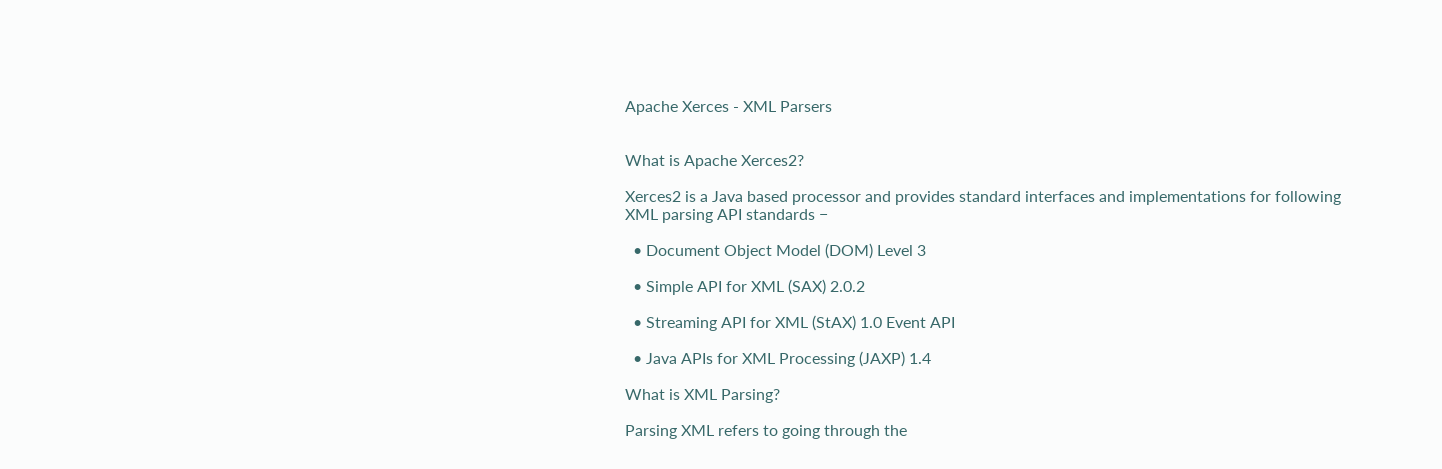Apache Xerces - XML Parsers


What is Apache Xerces2?

Xerces2 is a Java based processor and provides standard interfaces and implementations for following XML parsing API standards −

  • Document Object Model (DOM) Level 3

  • Simple API for XML (SAX) 2.0.2

  • Streaming API for XML (StAX) 1.0 Event API

  • Java APIs for XML Processing (JAXP) 1.4

What is XML Parsing?

Parsing XML refers to going through the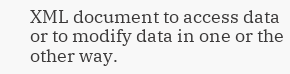XML document to access data or to modify data in one or the other way.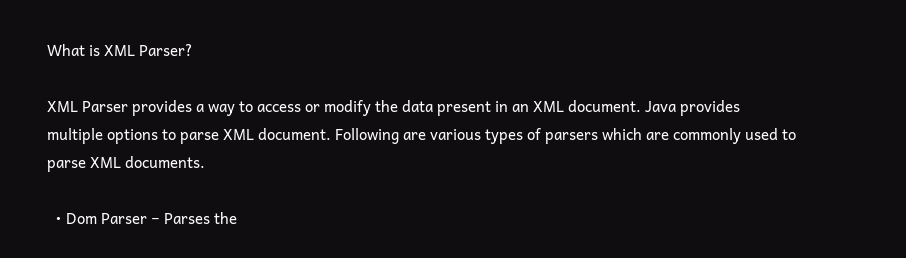What is XML Parser?

XML Parser provides a way to access or modify the data present in an XML document. Java provides multiple options to parse XML document. Following are various types of parsers which are commonly used to parse XML documents.

  • Dom Parser − Parses the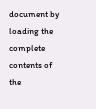document by loading the complete contents of the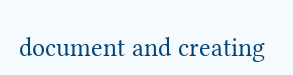document and creating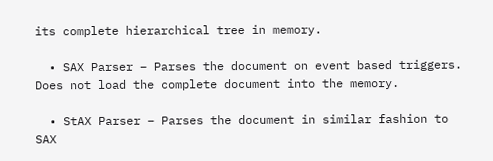its complete hierarchical tree in memory.

  • SAX Parser − Parses the document on event based triggers. Does not load the complete document into the memory.

  • StAX Parser − Parses the document in similar fashion to SAX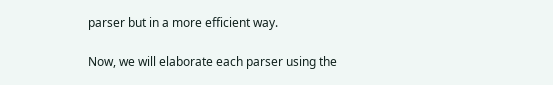parser but in a more efficient way.

Now, we will elaborate each parser using the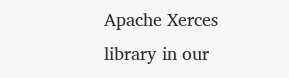Apache Xerces library in our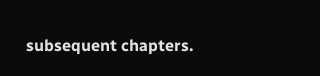subsequent chapters.